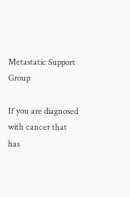Metastatic Support Group

If you are diagnosed with cancer that has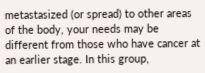metastasized (or spread) to other areas of the body, your needs may be different from those who have cancer at an earlier stage. In this group,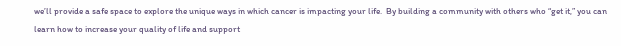we’ll provide a safe space to explore the unique ways in which cancer is impacting your life.  By building a community with others who “get it,” you can learn how to increase your quality of life and support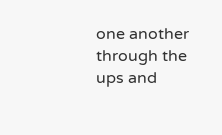one another through the ups and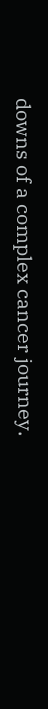downs of a complex cancer journey.